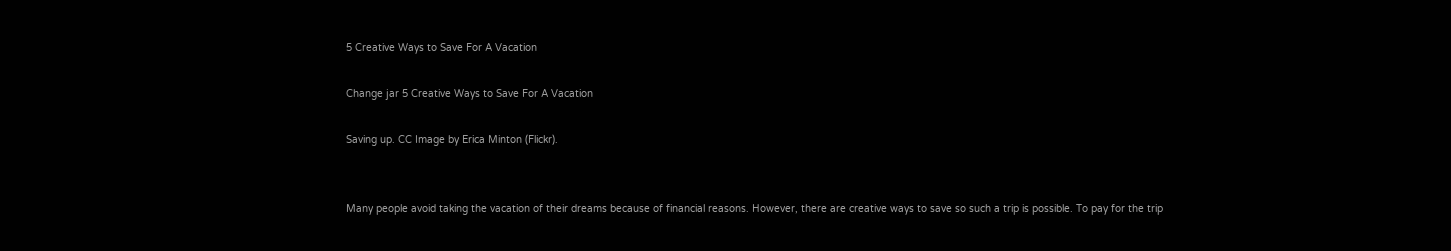5 Creative Ways to Save For A Vacation

Change jar 5 Creative Ways to Save For A Vacation

Saving up. CC Image by Erica Minton (Flickr).


Many people avoid taking the vacation of their dreams because of financial reasons. However, there are creative ways to save so such a trip is possible. To pay for the trip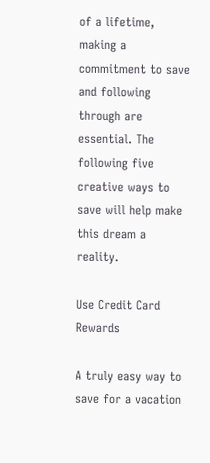of a lifetime, making a commitment to save and following through are essential. The following five creative ways to save will help make this dream a reality.

Use Credit Card Rewards

A truly easy way to save for a vacation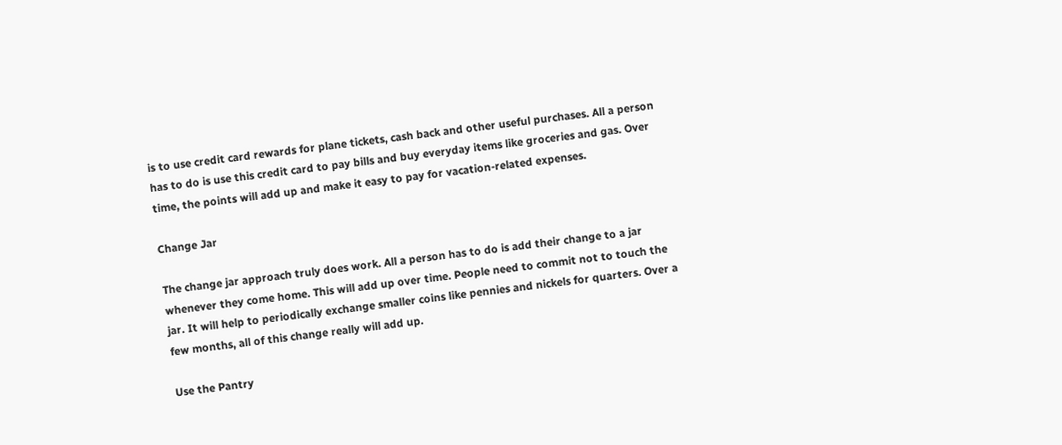is to use credit card rewards for plane tickets, cash back and other useful purchases. All a person has to do is use this credit card to pay bills and buy everyday items like groceries and gas. Over time, the points will add up and make it easy to pay for vacation-related expenses.

Change Jar

The change jar approach truly does work. All a person has to do is add their change to a jar whenever they come home. This will add up over time. People need to commit not to touch the jar. It will help to periodically exchange smaller coins like pennies and nickels for quarters. Over a few months, all of this change really will add up.

Use the Pantry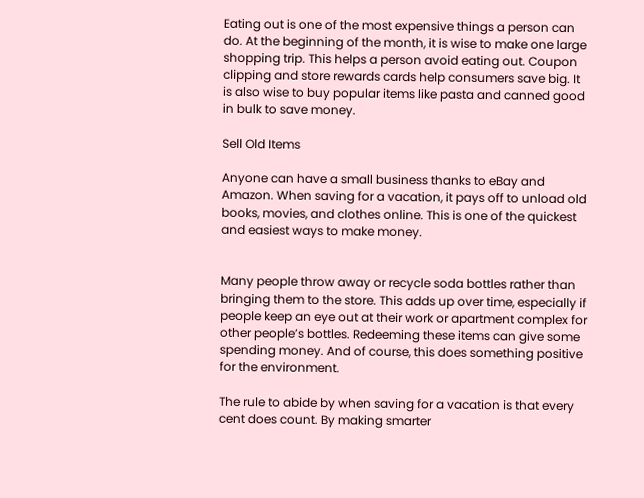Eating out is one of the most expensive things a person can do. At the beginning of the month, it is wise to make one large shopping trip. This helps a person avoid eating out. Coupon clipping and store rewards cards help consumers save big. It is also wise to buy popular items like pasta and canned good in bulk to save money.

Sell Old Items

Anyone can have a small business thanks to eBay and Amazon. When saving for a vacation, it pays off to unload old books, movies, and clothes online. This is one of the quickest and easiest ways to make money.


Many people throw away or recycle soda bottles rather than bringing them to the store. This adds up over time, especially if people keep an eye out at their work or apartment complex for other people’s bottles. Redeeming these items can give some spending money. And of course, this does something positive for the environment.

The rule to abide by when saving for a vacation is that every cent does count. By making smarter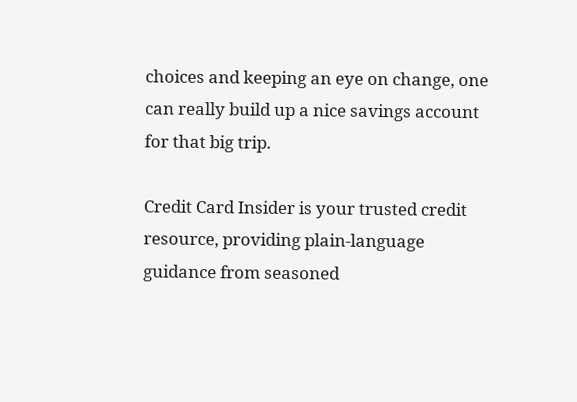choices and keeping an eye on change, one can really build up a nice savings account for that big trip.

Credit Card Insider is your trusted credit resource, providing plain-language guidance from seasoned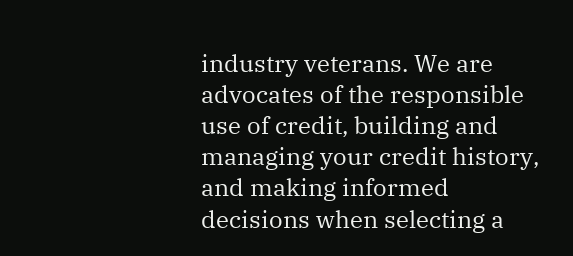industry veterans. We are advocates of the responsible use of credit, building and managing your credit history, and making informed decisions when selecting a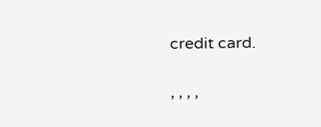credit card.

, , , ,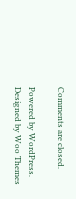Comments are closed.

Powered by WordPress. Designed by Woo Themes